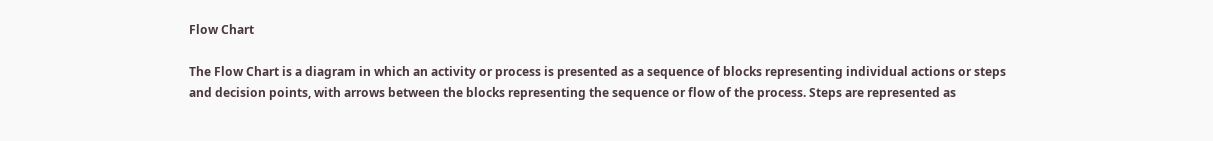Flow Chart

The Flow Chart is a diagram in which an activity or process is presented as a sequence of blocks representing individual actions or steps and decision points, with arrows between the blocks representing the sequence or flow of the process. Steps are represented as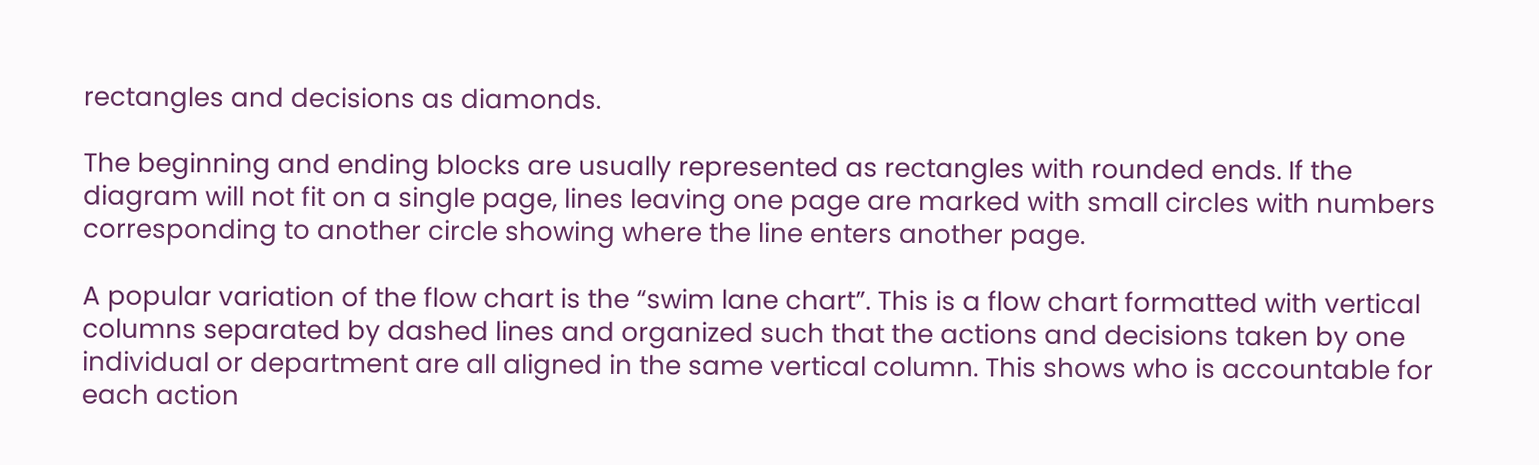rectangles and decisions as diamonds.

The beginning and ending blocks are usually represented as rectangles with rounded ends. If the diagram will not fit on a single page, lines leaving one page are marked with small circles with numbers corresponding to another circle showing where the line enters another page.

A popular variation of the flow chart is the “swim lane chart”. This is a flow chart formatted with vertical columns separated by dashed lines and organized such that the actions and decisions taken by one individual or department are all aligned in the same vertical column. This shows who is accountable for each action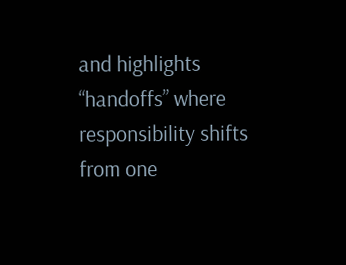and highlights “handoffs” where responsibility shifts from one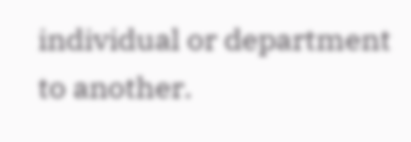individual or department to another.